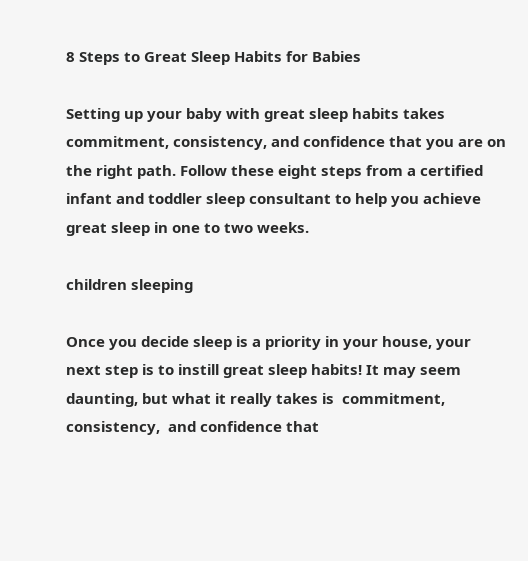8 Steps to Great Sleep Habits for Babies

Setting up your baby with great sleep habits takes commitment, consistency, and confidence that you are on the right path. Follow these eight steps from a certified infant and toddler sleep consultant to help you achieve great sleep in one to two weeks.

children sleeping

Once you decide sleep is a priority in your house, your next step is to instill great sleep habits! It may seem daunting, but what it really takes is  commitment, consistency,  and confidence that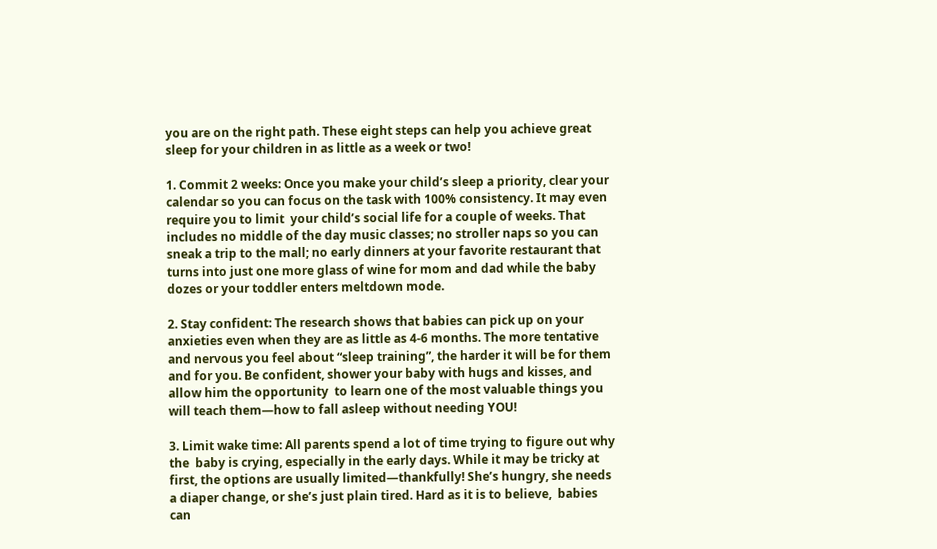you are on the right path. These eight steps can help you achieve great sleep for your children in as little as a week or two!

1. Commit 2 weeks: Once you make your child’s sleep a priority, clear your calendar so you can focus on the task with 100% consistency. It may even require you to limit  your child’s social life for a couple of weeks. That includes no middle of the day music classes; no stroller naps so you can sneak a trip to the mall; no early dinners at your favorite restaurant that turns into just one more glass of wine for mom and dad while the baby dozes or your toddler enters meltdown mode.

2. Stay confident: The research shows that babies can pick up on your anxieties even when they are as little as 4-6 months. The more tentative and nervous you feel about “sleep training”, the harder it will be for them and for you. Be confident, shower your baby with hugs and kisses, and allow him the opportunity  to learn one of the most valuable things you will teach them—how to fall asleep without needing YOU!

3. Limit wake time: All parents spend a lot of time trying to figure out why the  baby is crying, especially in the early days. While it may be tricky at first, the options are usually limited—thankfully! She’s hungry, she needs a diaper change, or she’s just plain tired. Hard as it is to believe,  babies can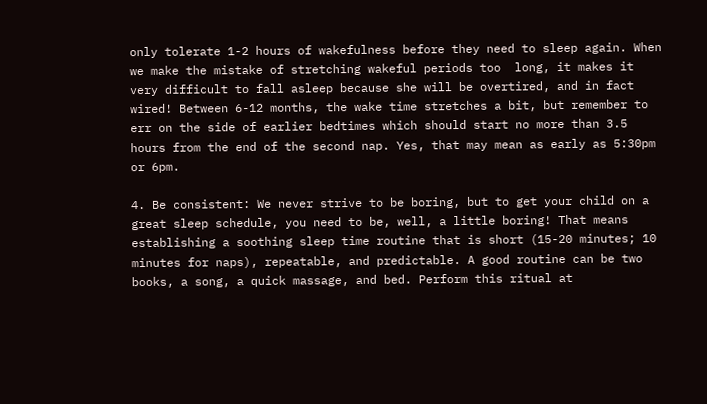only tolerate 1-2 hours of wakefulness before they need to sleep again. When we make the mistake of stretching wakeful periods too  long, it makes it very difficult to fall asleep because she will be overtired, and in fact wired! Between 6-12 months, the wake time stretches a bit, but remember to err on the side of earlier bedtimes which should start no more than 3.5 hours from the end of the second nap. Yes, that may mean as early as 5:30pm or 6pm.

4. Be consistent: We never strive to be boring, but to get your child on a great sleep schedule, you need to be, well, a little boring! That means establishing a soothing sleep time routine that is short (15-20 minutes; 10 minutes for naps), repeatable, and predictable. A good routine can be two books, a song, a quick massage, and bed. Perform this ritual at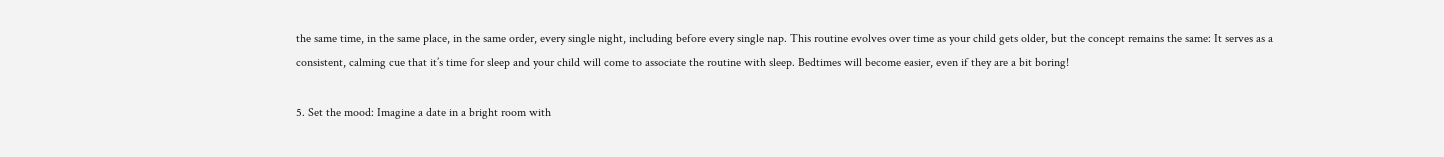the same time, in the same place, in the same order, every single night, including before every single nap. This routine evolves over time as your child gets older, but the concept remains the same: It serves as a consistent, calming cue that it’s time for sleep and your child will come to associate the routine with sleep. Bedtimes will become easier, even if they are a bit boring!

5. Set the mood: Imagine a date in a bright room with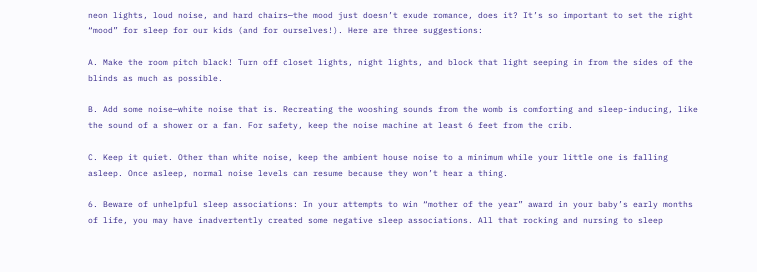neon lights, loud noise, and hard chairs—the mood just doesn’t exude romance, does it? It’s so important to set the right “mood” for sleep for our kids (and for ourselves!). Here are three suggestions:

A. Make the room pitch black! Turn off closet lights, night lights, and block that light seeping in from the sides of the blinds as much as possible.

B. Add some noise—white noise that is. Recreating the wooshing sounds from the womb is comforting and sleep-inducing, like the sound of a shower or a fan. For safety, keep the noise machine at least 6 feet from the crib.

C. Keep it quiet. Other than white noise, keep the ambient house noise to a minimum while your little one is falling asleep. Once asleep, normal noise levels can resume because they won’t hear a thing.

6. Beware of unhelpful sleep associations: In your attempts to win “mother of the year” award in your baby’s early months of life, you may have inadvertently created some negative sleep associations. All that rocking and nursing to sleep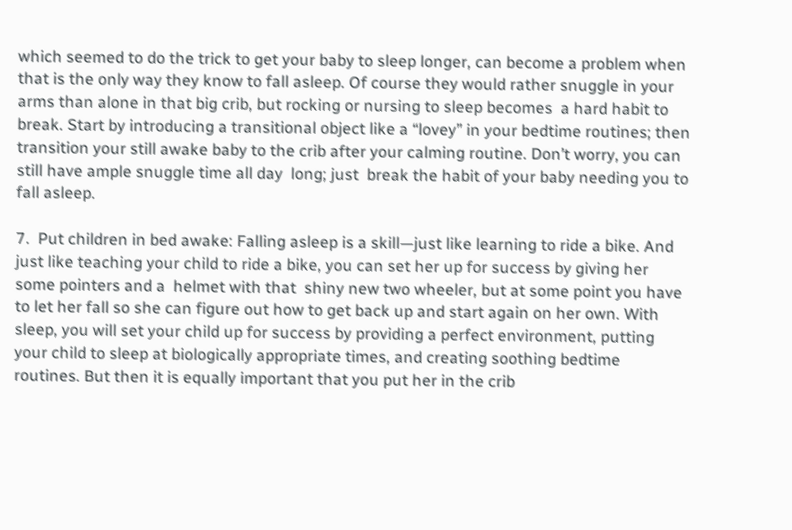which seemed to do the trick to get your baby to sleep longer, can become a problem when that is the only way they know to fall asleep. Of course they would rather snuggle in your arms than alone in that big crib, but rocking or nursing to sleep becomes  a hard habit to break. Start by introducing a transitional object like a “lovey” in your bedtime routines; then transition your still awake baby to the crib after your calming routine. Don’t worry, you can still have ample snuggle time all day  long; just  break the habit of your baby needing you to fall asleep.

7.  Put children in bed awake: Falling asleep is a skill—just like learning to ride a bike. And just like teaching your child to ride a bike, you can set her up for success by giving her some pointers and a  helmet with that  shiny new two wheeler, but at some point you have to let her fall so she can figure out how to get back up and start again on her own. With sleep, you will set your child up for success by providing a perfect environment, putting your child to sleep at biologically appropriate times, and creating soothing bedtime routines. But then it is equally important that you put her in the crib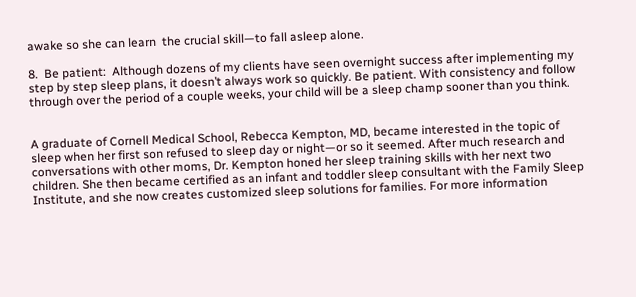awake so she can learn  the crucial skill—to fall asleep alone.

8.  Be patient:  Although dozens of my clients have seen overnight success after implementing my step by step sleep plans, it doesn’t always work so quickly. Be patient. With consistency and follow through over the period of a couple weeks, your child will be a sleep champ sooner than you think.


A graduate of Cornell Medical School, Rebecca Kempton, MD, became interested in the topic of sleep when her first son refused to sleep day or night—or so it seemed. After much research and conversations with other moms, Dr. Kempton honed her sleep training skills with her next two children. She then became certified as an infant and toddler sleep consultant with the Family Sleep Institute, and she now creates customized sleep solutions for families. For more information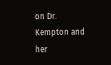on Dr. Kempton and her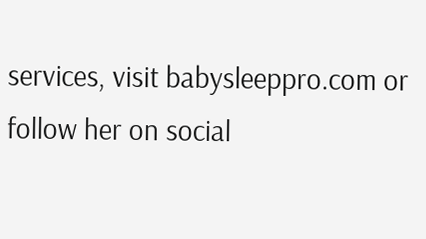services, visit babysleeppro.com or follow her on social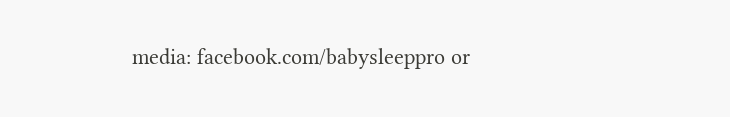media: facebook.com/babysleeppro or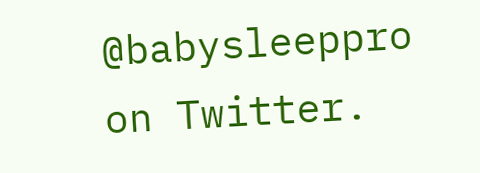@babysleeppro on Twitter.